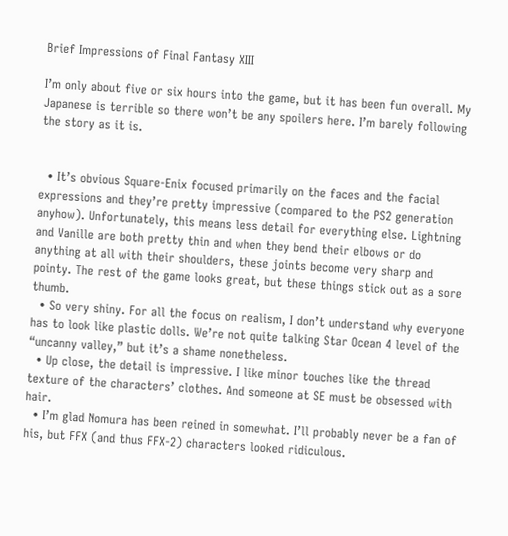Brief Impressions of Final Fantasy XIII

I’m only about five or six hours into the game, but it has been fun overall. My Japanese is terrible so there won’t be any spoilers here. I’m barely following the story as it is.


  • It’s obvious Square-Enix focused primarily on the faces and the facial expressions and they’re pretty impressive (compared to the PS2 generation anyhow). Unfortunately, this means less detail for everything else. Lightning and Vanille are both pretty thin and when they bend their elbows or do anything at all with their shoulders, these joints become very sharp and pointy. The rest of the game looks great, but these things stick out as a sore thumb.
  • So very shiny. For all the focus on realism, I don’t understand why everyone has to look like plastic dolls. We’re not quite talking Star Ocean 4 level of the “uncanny valley,” but it’s a shame nonetheless.
  • Up close, the detail is impressive. I like minor touches like the thread texture of the characters’ clothes. And someone at SE must be obsessed with hair.
  • I’m glad Nomura has been reined in somewhat. I’ll probably never be a fan of his, but FFX (and thus FFX-2) characters looked ridiculous.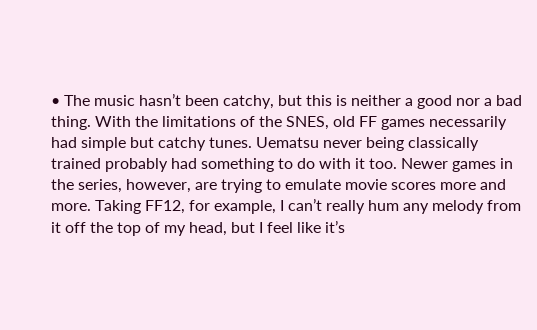• The music hasn’t been catchy, but this is neither a good nor a bad thing. With the limitations of the SNES, old FF games necessarily had simple but catchy tunes. Uematsu never being classically trained probably had something to do with it too. Newer games in the series, however, are trying to emulate movie scores more and more. Taking FF12, for example, I can’t really hum any melody from it off the top of my head, but I feel like it’s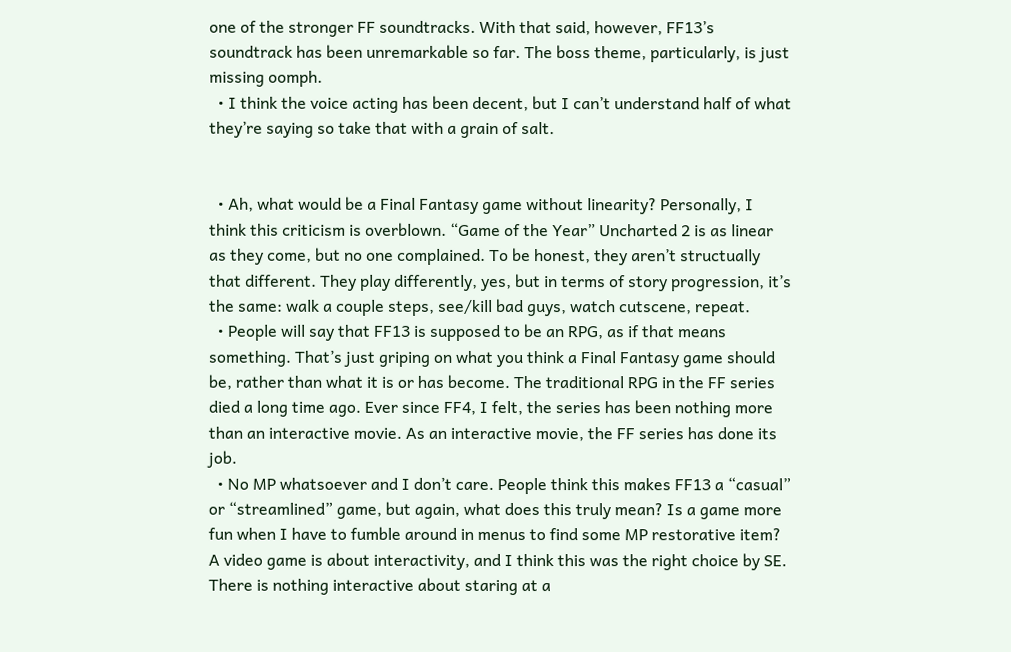one of the stronger FF soundtracks. With that said, however, FF13’s soundtrack has been unremarkable so far. The boss theme, particularly, is just missing oomph.
  • I think the voice acting has been decent, but I can’t understand half of what they’re saying so take that with a grain of salt.


  • Ah, what would be a Final Fantasy game without linearity? Personally, I think this criticism is overblown. “Game of the Year” Uncharted 2 is as linear as they come, but no one complained. To be honest, they aren’t structually that different. They play differently, yes, but in terms of story progression, it’s the same: walk a couple steps, see/kill bad guys, watch cutscene, repeat.
  • People will say that FF13 is supposed to be an RPG, as if that means something. That’s just griping on what you think a Final Fantasy game should be, rather than what it is or has become. The traditional RPG in the FF series died a long time ago. Ever since FF4, I felt, the series has been nothing more than an interactive movie. As an interactive movie, the FF series has done its job.
  • No MP whatsoever and I don’t care. People think this makes FF13 a “casual” or “streamlined” game, but again, what does this truly mean? Is a game more fun when I have to fumble around in menus to find some MP restorative item? A video game is about interactivity, and I think this was the right choice by SE. There is nothing interactive about staring at a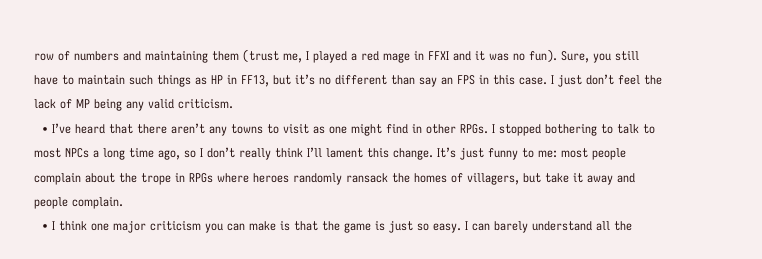row of numbers and maintaining them (trust me, I played a red mage in FFXI and it was no fun). Sure, you still have to maintain such things as HP in FF13, but it’s no different than say an FPS in this case. I just don’t feel the lack of MP being any valid criticism.
  • I’ve heard that there aren’t any towns to visit as one might find in other RPGs. I stopped bothering to talk to most NPCs a long time ago, so I don’t really think I’ll lament this change. It’s just funny to me: most people complain about the trope in RPGs where heroes randomly ransack the homes of villagers, but take it away and people complain.
  • I think one major criticism you can make is that the game is just so easy. I can barely understand all the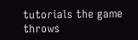tutorials the game throws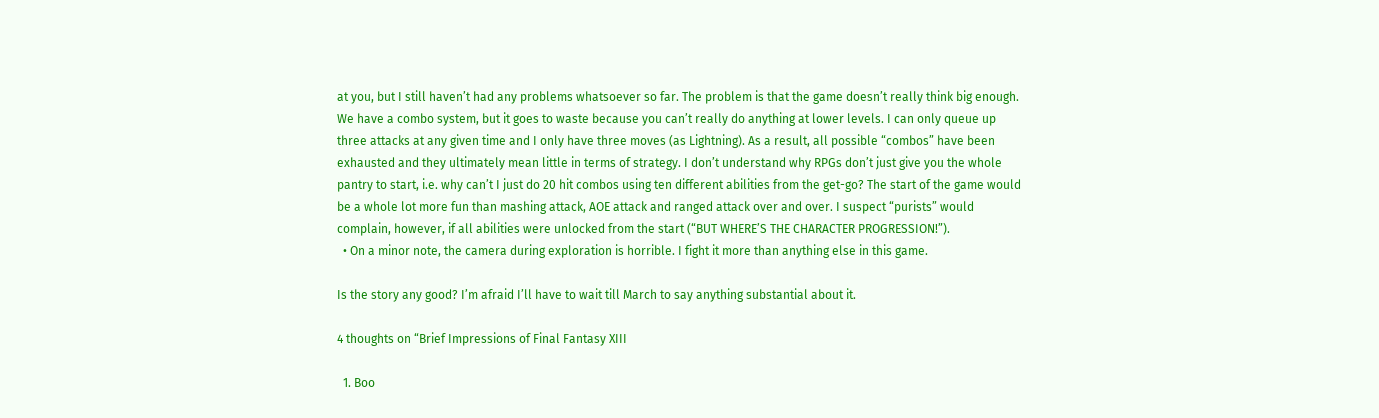at you, but I still haven’t had any problems whatsoever so far. The problem is that the game doesn’t really think big enough. We have a combo system, but it goes to waste because you can’t really do anything at lower levels. I can only queue up three attacks at any given time and I only have three moves (as Lightning). As a result, all possible “combos” have been exhausted and they ultimately mean little in terms of strategy. I don’t understand why RPGs don’t just give you the whole pantry to start, i.e. why can’t I just do 20 hit combos using ten different abilities from the get-go? The start of the game would be a whole lot more fun than mashing attack, AOE attack and ranged attack over and over. I suspect “purists” would complain, however, if all abilities were unlocked from the start (“BUT WHERE’S THE CHARACTER PROGRESSION!”).
  • On a minor note, the camera during exploration is horrible. I fight it more than anything else in this game.

Is the story any good? I’m afraid I’ll have to wait till March to say anything substantial about it.

4 thoughts on “Brief Impressions of Final Fantasy XIII

  1. Boo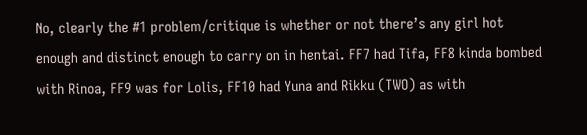No, clearly the #1 problem/critique is whether or not there’s any girl hot enough and distinct enough to carry on in hentai. FF7 had Tifa, FF8 kinda bombed with Rinoa, FF9 was for Lolis, FF10 had Yuna and Rikku (TWO) as with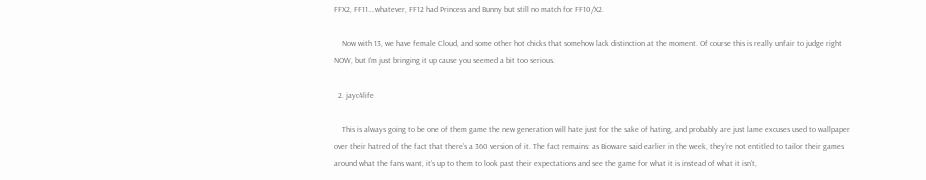FFX2, FF11….whatever, FF12 had Princess and Bunny but still no match for FF10/X2.

    Now with 13, we have female Cloud, and some other hot chicks that somehow lack distinction at the moment. Of course this is really unfair to judge right NOW, but I’m just bringing it up cause you seemed a bit too serious.

  2. jayc4life

    This is always going to be one of them game the new generation will hate just for the sake of hating, and probably are just lame excuses used to wallpaper over their hatred of the fact that there’s a 360 version of it. The fact remains: as Bioware said earlier in the week, they’re not entitled to tailor their games around what the fans want, it’s up to them to look past their expectations and see the game for what it is instead of what it isn’t,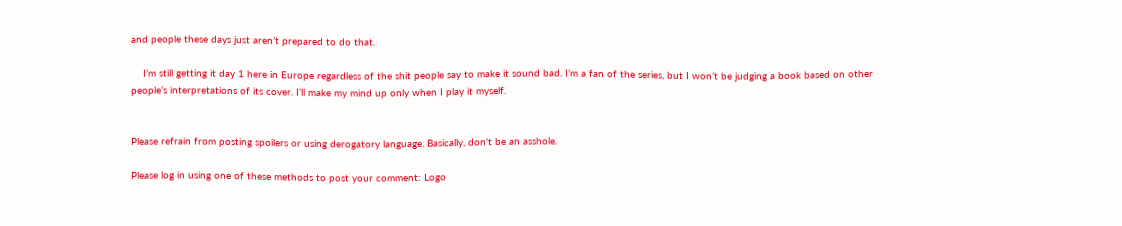and people these days just aren’t prepared to do that.

    I’m still getting it day 1 here in Europe regardless of the shit people say to make it sound bad. I’m a fan of the series, but I won’t be judging a book based on other people’s interpretations of its cover. I’ll make my mind up only when I play it myself.


Please refrain from posting spoilers or using derogatory language. Basically, don't be an asshole.

Please log in using one of these methods to post your comment: Logo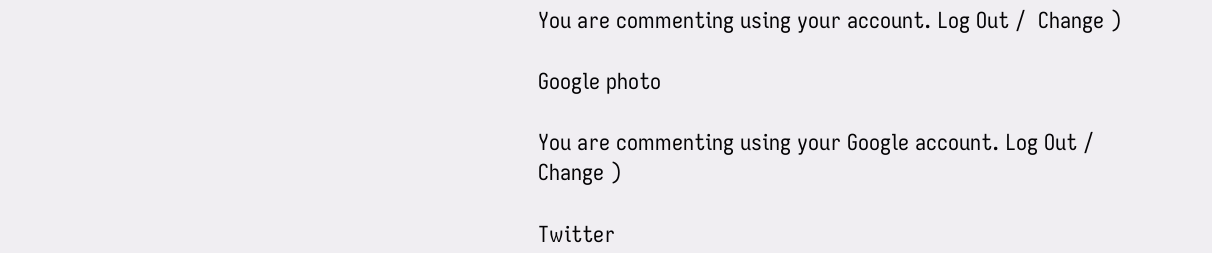You are commenting using your account. Log Out /  Change )

Google photo

You are commenting using your Google account. Log Out /  Change )

Twitter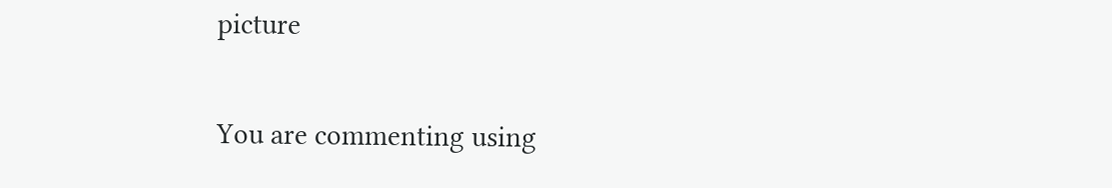picture

You are commenting using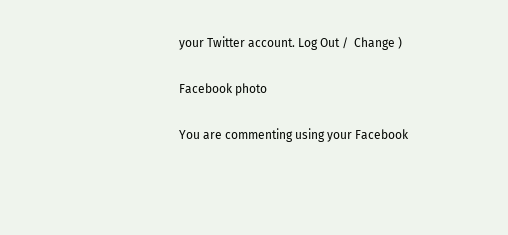your Twitter account. Log Out /  Change )

Facebook photo

You are commenting using your Facebook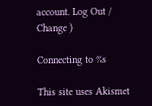account. Log Out /  Change )

Connecting to %s

This site uses Akismet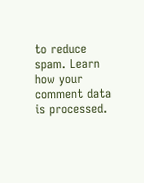to reduce spam. Learn how your comment data is processed.